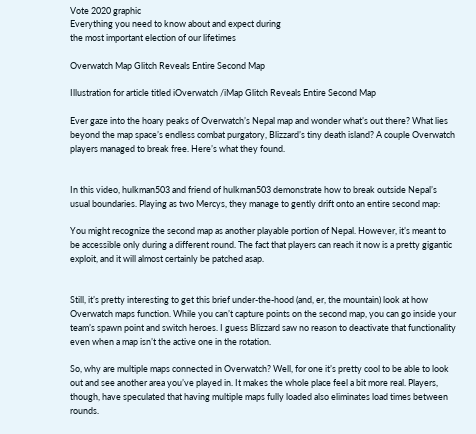Vote 2020 graphic
Everything you need to know about and expect during
the most important election of our lifetimes

Overwatch Map Glitch Reveals Entire Second Map

Illustration for article titled iOverwatch /iMap Glitch Reveals Entire Second Map

Ever gaze into the hoary peaks of Overwatch’s Nepal map and wonder what’s out there? What lies beyond the map space’s endless combat purgatory, Blizzard’s tiny death island? A couple Overwatch players managed to break free. Here’s what they found.


In this video, hulkman503 and friend of hulkman503 demonstrate how to break outside Nepal’s usual boundaries. Playing as two Mercys, they manage to gently drift onto an entire second map:

You might recognize the second map as another playable portion of Nepal. However, it’s meant to be accessible only during a different round. The fact that players can reach it now is a pretty gigantic exploit, and it will almost certainly be patched asap.


Still, it’s pretty interesting to get this brief under-the-hood (and, er, the mountain) look at how Overwatch maps function. While you can’t capture points on the second map, you can go inside your team’s spawn point and switch heroes. I guess Blizzard saw no reason to deactivate that functionality even when a map isn’t the active one in the rotation.

So, why are multiple maps connected in Overwatch? Well, for one it’s pretty cool to be able to look out and see another area you’ve played in. It makes the whole place feel a bit more real. Players, though, have speculated that having multiple maps fully loaded also eliminates load times between rounds.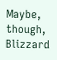Maybe, though, Blizzard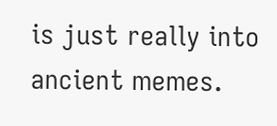is just really into ancient memes.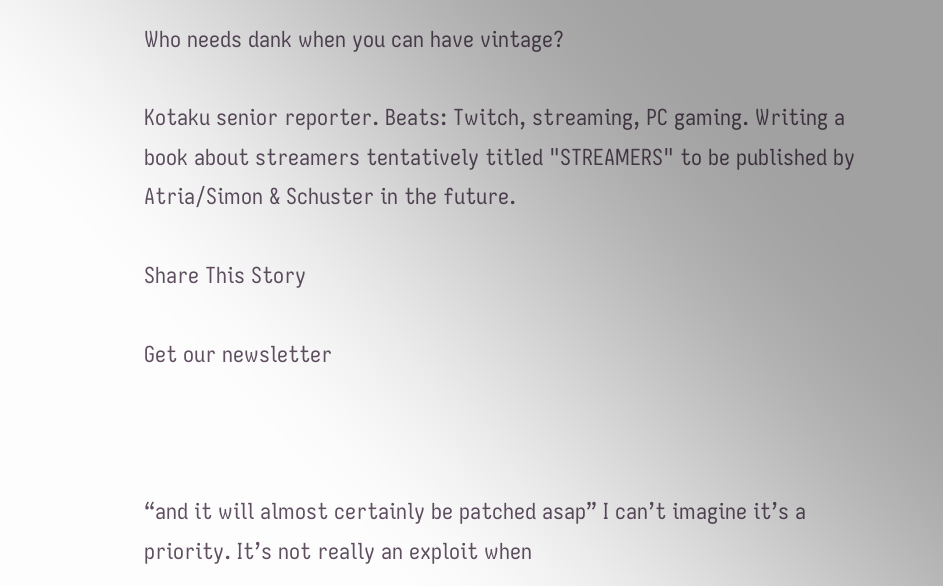Who needs dank when you can have vintage?

Kotaku senior reporter. Beats: Twitch, streaming, PC gaming. Writing a book about streamers tentatively titled "STREAMERS" to be published by Atria/Simon & Schuster in the future.

Share This Story

Get our newsletter



“and it will almost certainly be patched asap” I can’t imagine it’s a priority. It’s not really an exploit when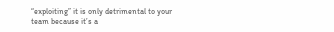“exploiting” it is only detrimental to your team because it’s a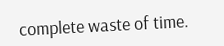complete waste of time.